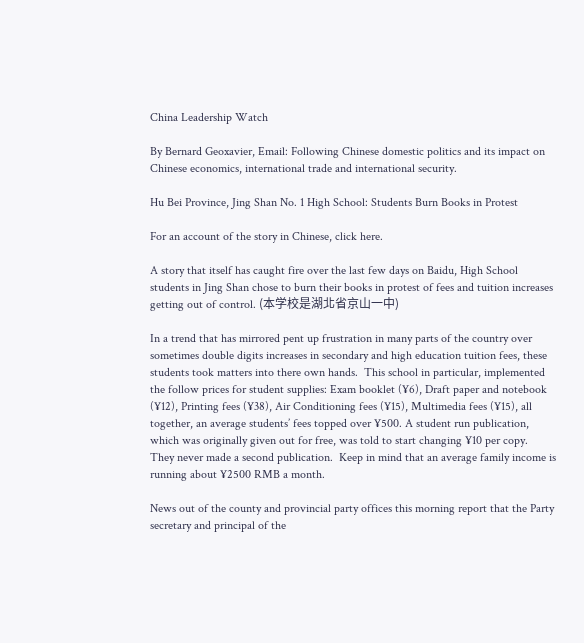China Leadership Watch

By Bernard Geoxavier, Email: Following Chinese domestic politics and its impact on Chinese economics, international trade and international security.

Hu Bei Province, Jing Shan No. 1 High School: Students Burn Books in Protest

For an account of the story in Chinese, click here.

A story that itself has caught fire over the last few days on Baidu, High School students in Jing Shan chose to burn their books in protest of fees and tuition increases getting out of control. (本学校是湖北省京山一中)

In a trend that has mirrored pent up frustration in many parts of the country over sometimes double digits increases in secondary and high education tuition fees, these students took matters into there own hands.  This school in particular, implemented the follow prices for student supplies: Exam booklet (¥6), Draft paper and notebook (¥12), Printing fees (¥38), Air Conditioning fees (¥15), Multimedia fees (¥15), all together, an average students’ fees topped over ¥500. A student run publication, which was originally given out for free, was told to start changing ¥10 per copy.  They never made a second publication.  Keep in mind that an average family income is running about ¥2500 RMB a month.

News out of the county and provincial party offices this morning report that the Party secretary and principal of the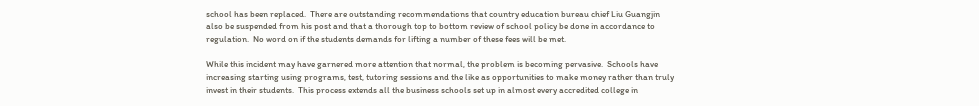school has been replaced.  There are outstanding recommendations that country education bureau chief Liu Guangjin also be suspended from his post and that a thorough top to bottom review of school policy be done in accordance to regulation.  No word on if the students demands for lifting a number of these fees will be met.

While this incident may have garnered more attention that normal, the problem is becoming pervasive.  Schools have increasing starting using programs, test, tutoring sessions and the like as opportunities to make money rather than truly invest in their students.  This process extends all the business schools set up in almost every accredited college in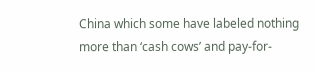China which some have labeled nothing more than ‘cash cows’ and pay-for-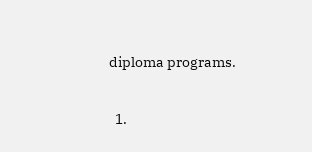diploma programs.

  1.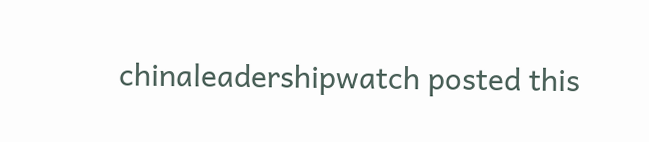chinaleadershipwatch posted this